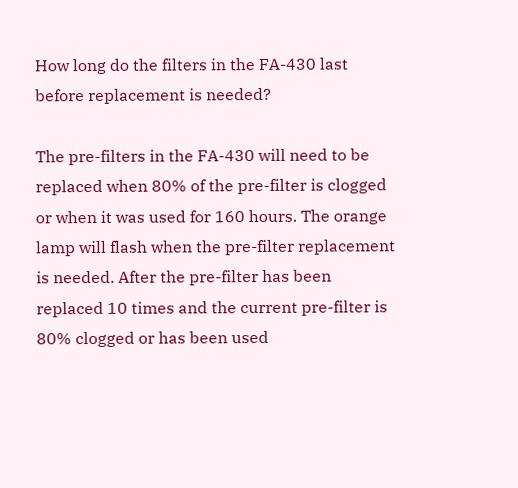How long do the filters in the FA-430 last before replacement is needed?

The pre-filters in the FA-430 will need to be replaced when 80% of the pre-filter is clogged or when it was used for 160 hours. The orange lamp will flash when the pre-filter replacement is needed. After the pre-filter has been replaced 10 times and the current pre-filter is 80% clogged or has been used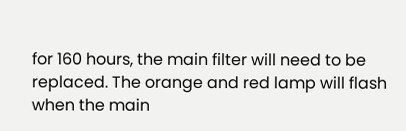for 160 hours, the main filter will need to be replaced. The orange and red lamp will flash when the main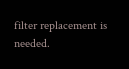filter replacement is needed.